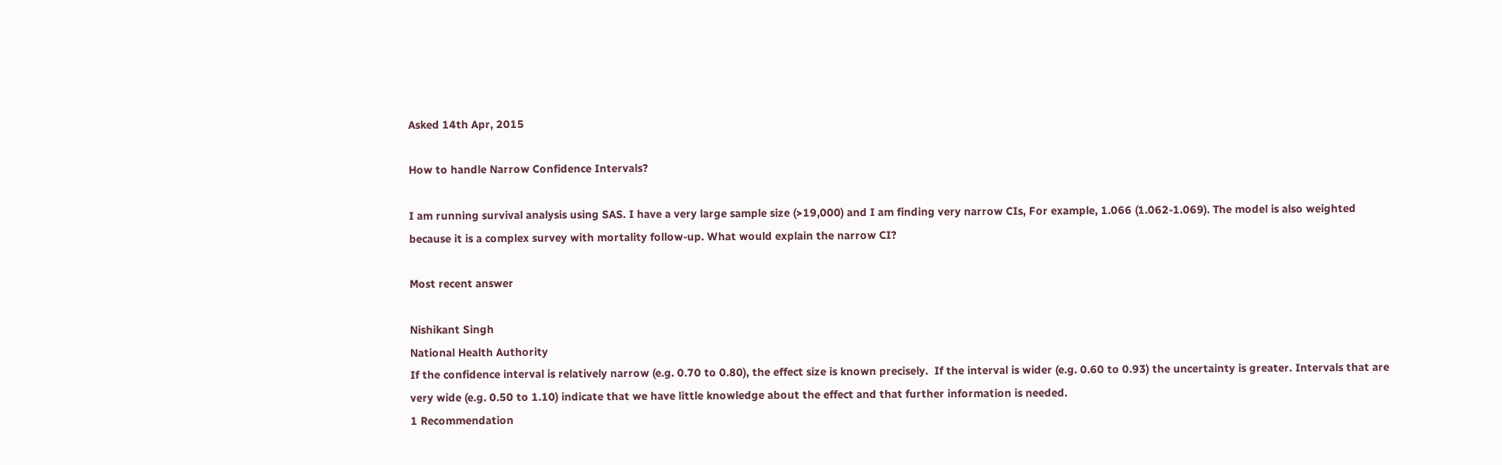Asked 14th Apr, 2015

How to handle Narrow Confidence Intervals?

I am running survival analysis using SAS. I have a very large sample size (>19,000) and I am finding very narrow CIs, For example, 1.066 (1.062-1.069). The model is also weighted because it is a complex survey with mortality follow-up. What would explain the narrow CI?

Most recent answer

Nishikant Singh
National Health Authority
If the confidence interval is relatively narrow (e.g. 0.70 to 0.80), the effect size is known precisely.  If the interval is wider (e.g. 0.60 to 0.93) the uncertainty is greater. Intervals that are very wide (e.g. 0.50 to 1.10) indicate that we have little knowledge about the effect and that further information is needed.
1 Recommendation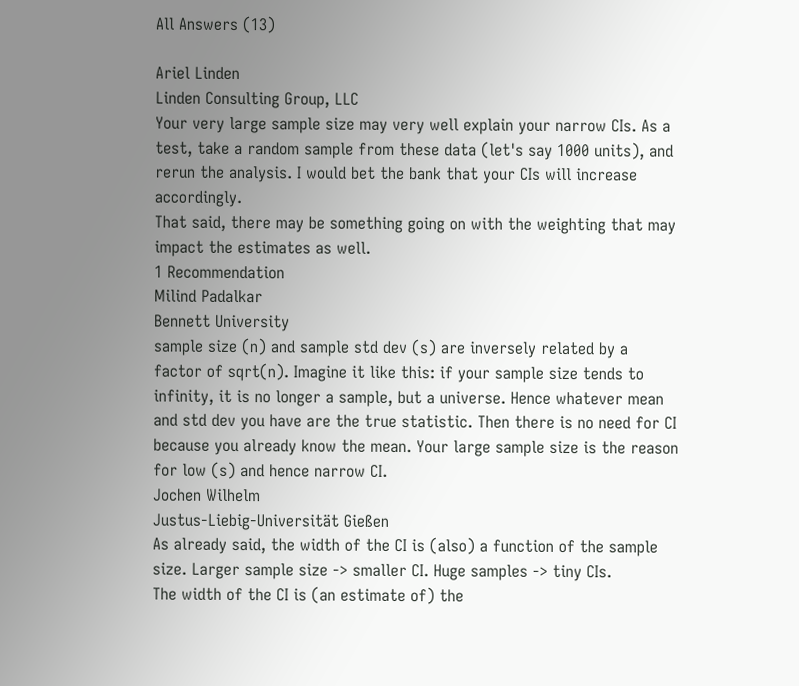All Answers (13)

Ariel Linden
Linden Consulting Group, LLC
Your very large sample size may very well explain your narrow CIs. As a test, take a random sample from these data (let's say 1000 units), and rerun the analysis. I would bet the bank that your CIs will increase accordingly.
That said, there may be something going on with the weighting that may impact the estimates as well.
1 Recommendation
Milind Padalkar
Bennett University
sample size (n) and sample std dev (s) are inversely related by a factor of sqrt(n). Imagine it like this: if your sample size tends to infinity, it is no longer a sample, but a universe. Hence whatever mean and std dev you have are the true statistic. Then there is no need for CI because you already know the mean. Your large sample size is the reason for low (s) and hence narrow CI.
Jochen Wilhelm
Justus-Liebig-Universität Gießen
As already said, the width of the CI is (also) a function of the sample size. Larger sample size -> smaller CI. Huge samples -> tiny CIs.
The width of the CI is (an estimate of) the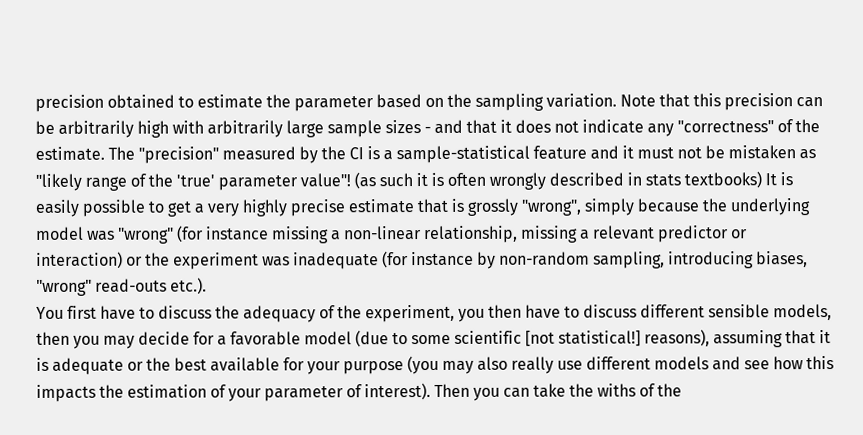precision obtained to estimate the parameter based on the sampling variation. Note that this precision can be arbitrarily high with arbitrarily large sample sizes - and that it does not indicate any "correctness" of the estimate. The "precision" measured by the CI is a sample-statistical feature and it must not be mistaken as "likely range of the 'true' parameter value"! (as such it is often wrongly described in stats textbooks) It is easily possible to get a very highly precise estimate that is grossly "wrong", simply because the underlying model was "wrong" (for instance missing a non-linear relationship, missing a relevant predictor or interaction) or the experiment was inadequate (for instance by non-random sampling, introducing biases, "wrong" read-outs etc.).
You first have to discuss the adequacy of the experiment, you then have to discuss different sensible models, then you may decide for a favorable model (due to some scientific [not statistical!] reasons), assuming that it is adequate or the best available for your purpose (you may also really use different models and see how this impacts the estimation of your parameter of interest). Then you can take the withs of the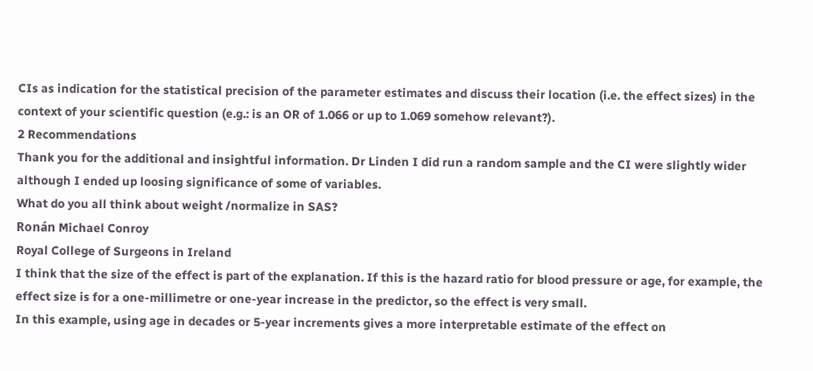CIs as indication for the statistical precision of the parameter estimates and discuss their location (i.e. the effect sizes) in the context of your scientific question (e.g.: is an OR of 1.066 or up to 1.069 somehow relevant?).
2 Recommendations
Thank you for the additional and insightful information. Dr Linden I did run a random sample and the CI were slightly wider although I ended up loosing significance of some of variables.
What do you all think about weight /normalize in SAS?
Ronán Michael Conroy
Royal College of Surgeons in Ireland
I think that the size of the effect is part of the explanation. If this is the hazard ratio for blood pressure or age, for example, the effect size is for a one-millimetre or one-year increase in the predictor, so the effect is very small.
In this example, using age in decades or 5-year increments gives a more interpretable estimate of the effect on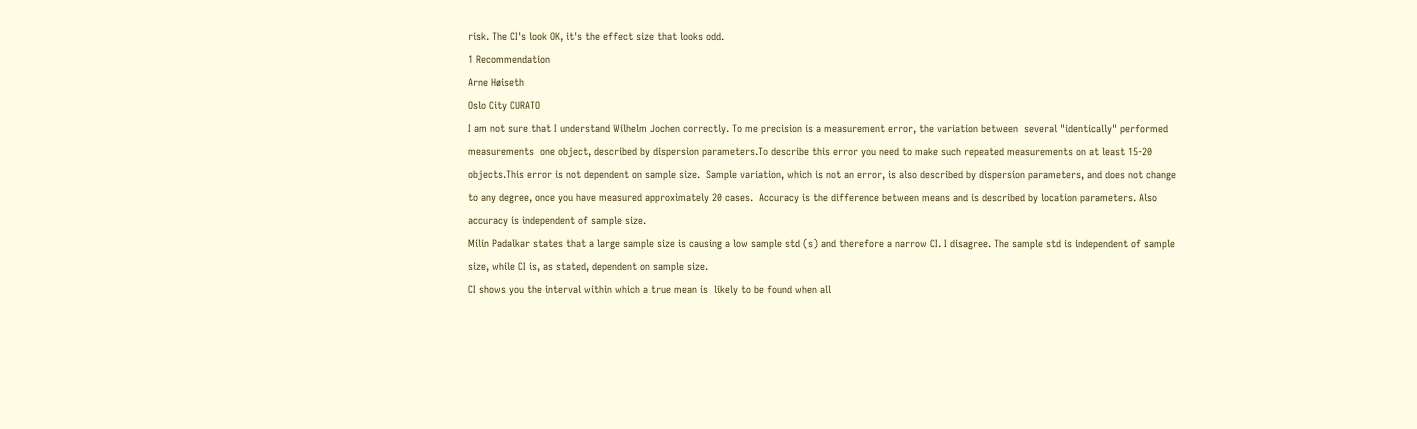risk. The CI's look OK, it's the effect size that looks odd.
1 Recommendation
Arne Høiseth
Oslo City CURATO
I am not sure that I understand Wilhelm Jochen correctly. To me precision is a measurement error, the variation between  several "identically" performed measurements  one object, described by dispersion parameters.To describe this error you need to make such repeated measurements on at least 15-20 objects.This error is not dependent on sample size.  Sample variation, which is not an error, is also described by dispersion parameters, and does not change to any degree, once you have measured approximately 20 cases.  Accuracy is the difference between means and is described by location parameters. Also accuracy is independent of sample size.
Milin Padalkar states that a large sample size is causing a low sample std (s) and therefore a narrow CI. I disagree. The sample std is independent of sample size, while CI is, as stated, dependent on sample size.
CI shows you the interval within which a true mean is  likely to be found when all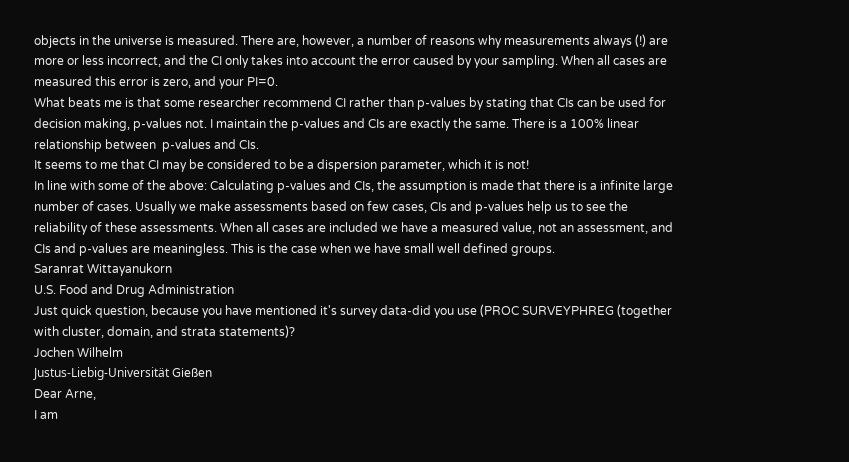objects in the universe is measured. There are, however, a number of reasons why measurements always (!) are more or less incorrect, and the CI only takes into account the error caused by your sampling. When all cases are measured this error is zero, and your PI=0.
What beats me is that some researcher recommend CI rather than p-values by stating that CIs can be used for decision making, p-values not. I maintain the p-values and CIs are exactly the same. There is a 100% linear relationship between  p-values and CIs.
It seems to me that CI may be considered to be a dispersion parameter, which it is not!
In line with some of the above: Calculating p-values and CIs, the assumption is made that there is a infinite large number of cases. Usually we make assessments based on few cases, CIs and p-values help us to see the reliability of these assessments. When all cases are included we have a measured value, not an assessment, and CIs and p-values are meaningless. This is the case when we have small well defined groups.
Saranrat Wittayanukorn
U.S. Food and Drug Administration
Just quick question, because you have mentioned it's survey data-did you use (PROC SURVEYPHREG (together with cluster, domain, and strata statements)?
Jochen Wilhelm
Justus-Liebig-Universität Gießen
Dear Arne,
I am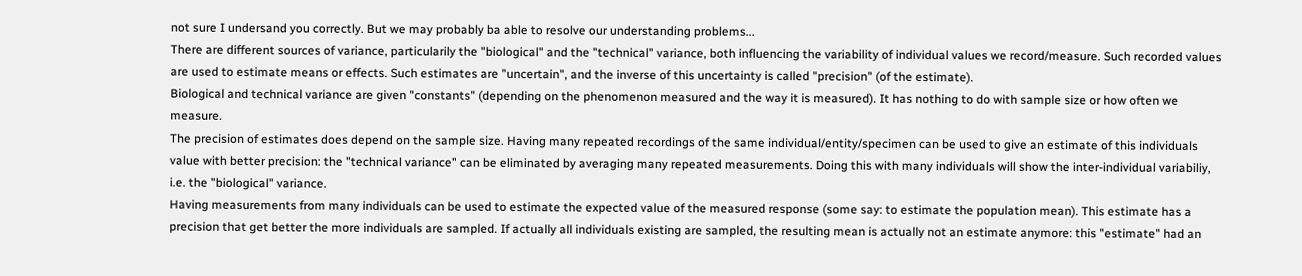not sure I undersand you correctly. But we may probably ba able to resolve our understanding problems...
There are different sources of variance, particularily the "biological" and the "technical" variance, both influencing the variability of individual values we record/measure. Such recorded values are used to estimate means or effects. Such estimates are "uncertain", and the inverse of this uncertainty is called "precision" (of the estimate).
Biological and technical variance are given "constants" (depending on the phenomenon measured and the way it is measured). It has nothing to do with sample size or how often we measure.
The precision of estimates does depend on the sample size. Having many repeated recordings of the same individual/entity/specimen can be used to give an estimate of this individuals value with better precision: the "technical variance" can be eliminated by averaging many repeated measurements. Doing this with many individuals will show the inter-individual variabiliy, i.e. the "biological" variance.
Having measurements from many individuals can be used to estimate the expected value of the measured response (some say: to estimate the population mean). This estimate has a precision that get better the more individuals are sampled. If actually all individuals existing are sampled, the resulting mean is actually not an estimate anymore: this "estimate" had an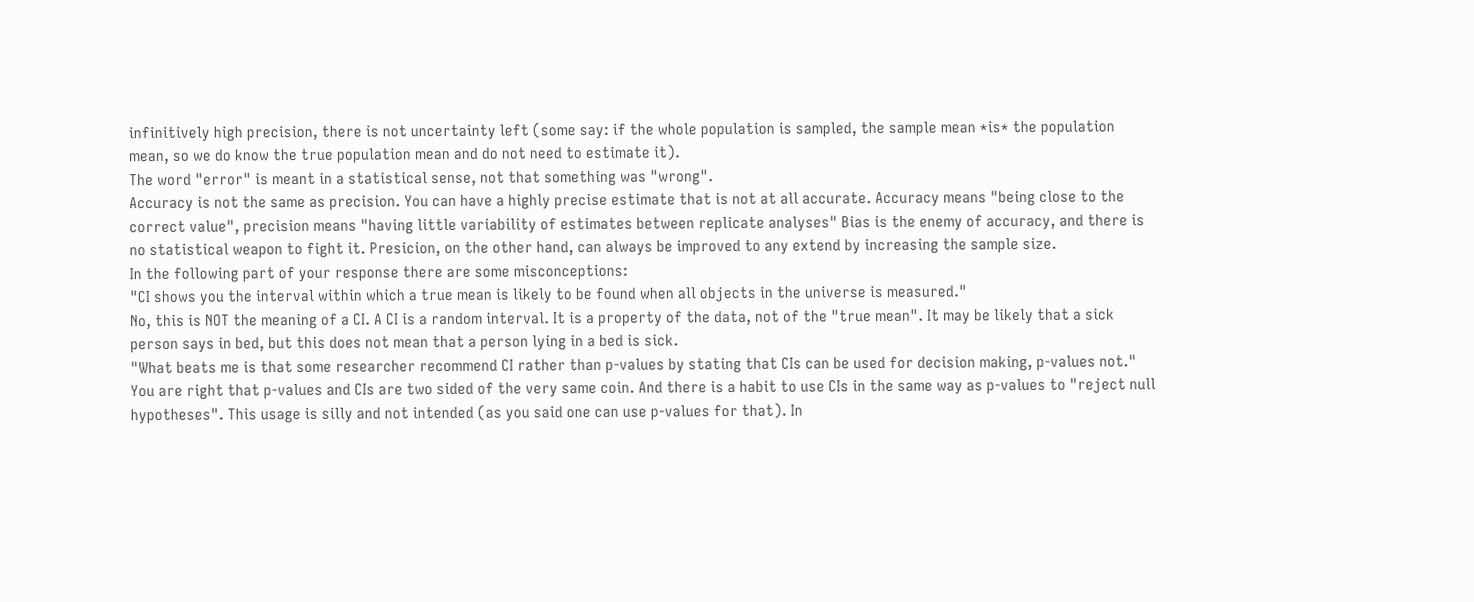infinitively high precision, there is not uncertainty left (some say: if the whole population is sampled, the sample mean *is* the population mean, so we do know the true population mean and do not need to estimate it).
The word "error" is meant in a statistical sense, not that something was "wrong".
Accuracy is not the same as precision. You can have a highly precise estimate that is not at all accurate. Accuracy means "being close to the correct value", precision means "having little variability of estimates between replicate analyses" Bias is the enemy of accuracy, and there is no statistical weapon to fight it. Presicion, on the other hand, can always be improved to any extend by increasing the sample size.
In the following part of your response there are some misconceptions:
"CI shows you the interval within which a true mean is likely to be found when all objects in the universe is measured."
No, this is NOT the meaning of a CI. A CI is a random interval. It is a property of the data, not of the "true mean". It may be likely that a sick person says in bed, but this does not mean that a person lying in a bed is sick.
"What beats me is that some researcher recommend CI rather than p-values by stating that CIs can be used for decision making, p-values not."
You are right that p-values and CIs are two sided of the very same coin. And there is a habit to use CIs in the same way as p-values to "reject null hypotheses". This usage is silly and not intended (as you said one can use p-values for that). In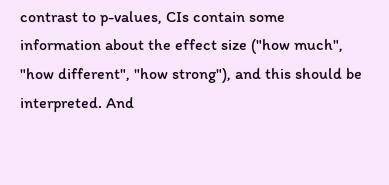contrast to p-values, CIs contain some information about the effect size ("how much", "how different", "how strong"), and this should be interpreted. And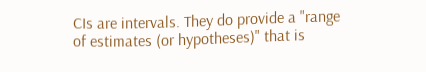CIs are intervals. They do provide a "range of estimates (or hypotheses)" that is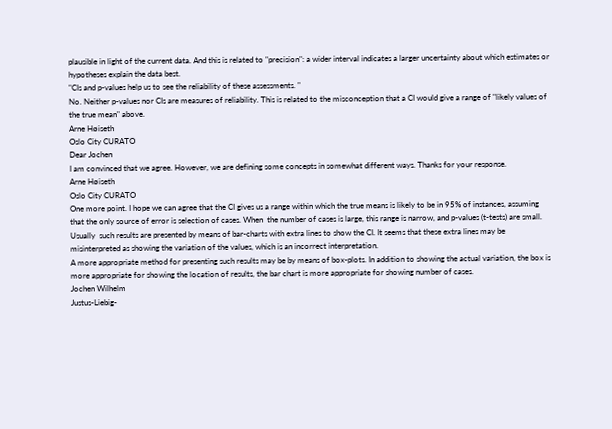plausible in light of the current data. And this is related to "precision": a wider interval indicates a larger uncertainty about which estimates or hypotheses explain the data best.
"CIs and p-values help us to see the reliability of these assessments. "
No. Neither p-values nor CIs are measures of reliability. This is related to the misconception that a CI would give a range of "likely values of the true mean" above.
Arne Høiseth
Oslo City CURATO
Dear Jochen
I am convinced that we agree. However, we are defining some concepts in somewhat different ways. Thanks for your response.
Arne Høiseth
Oslo City CURATO
One more point. I hope we can agree that the CI gives us a range within which the true means is likely to be in 95% of instances, assuming that the only source of error is selection of cases. When  the number of cases is large, this range is narrow, and p-values (t-tests) are small. Usually  such results are presented by means of bar-charts with extra lines to show the CI. It seems that these extra lines may be misinterpreted as showing the variation of the values, which is an incorrect interpretation.
A more appropriate method for presenting such results may be by means of box-plots. In addition to showing the actual variation, the box is more appropriate for showing the location of results, the bar chart is more appropriate for showing number of cases.
Jochen Wilhelm
Justus-Liebig-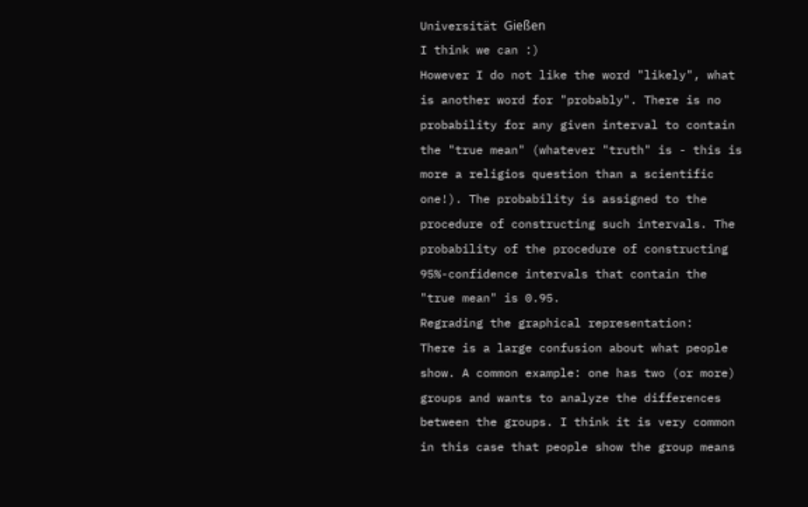Universität Gießen
I think we can :)
However I do not like the word "likely", what is another word for "probably". There is no probability for any given interval to contain the "true mean" (whatever "truth" is - this is more a religios question than a scientific one!). The probability is assigned to the procedure of constructing such intervals. The probability of the procedure of constructing 95%-confidence intervals that contain the "true mean" is 0.95.
Regrading the graphical representation:
There is a large confusion about what people show. A common example: one has two (or more) groups and wants to analyze the differences between the groups. I think it is very common in this case that people show the group means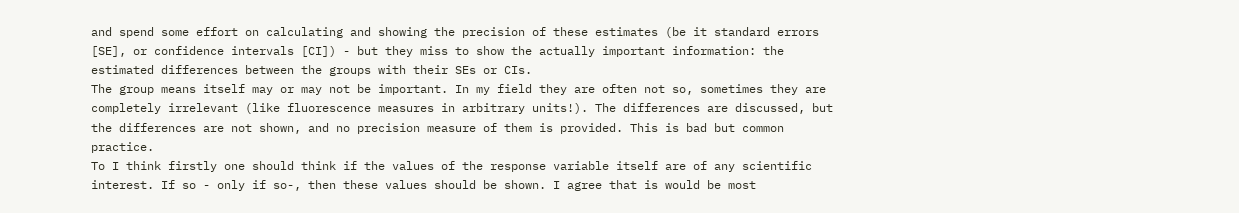and spend some effort on calculating and showing the precision of these estimates (be it standard errors [SE], or confidence intervals [CI]) - but they miss to show the actually important information: the estimated differences between the groups with their SEs or CIs.
The group means itself may or may not be important. In my field they are often not so, sometimes they are completely irrelevant (like fluorescence measures in arbitrary units!). The differences are discussed, but the differences are not shown, and no precision measure of them is provided. This is bad but common practice.
To I think firstly one should think if the values of the response variable itself are of any scientific interest. If so - only if so-, then these values should be shown. I agree that is would be most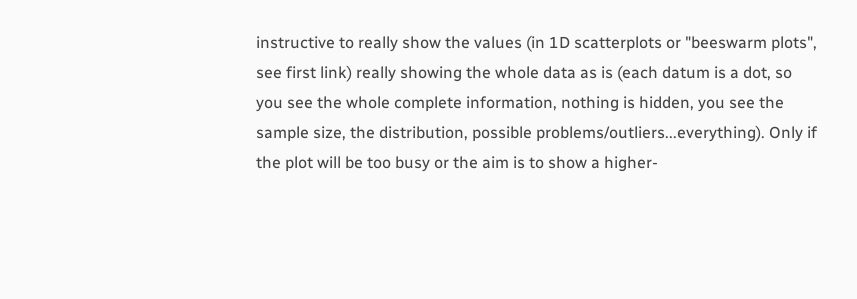instructive to really show the values (in 1D scatterplots or "beeswarm plots", see first link) really showing the whole data as is (each datum is a dot, so you see the whole complete information, nothing is hidden, you see the sample size, the distribution, possible problems/outliers...everything). Only if the plot will be too busy or the aim is to show a higher-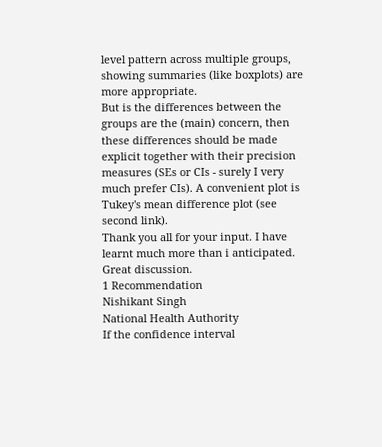level pattern across multiple groups, showing summaries (like boxplots) are more appropriate.
But is the differences between the groups are the (main) concern, then these differences should be made explicit together with their precision measures (SEs or CIs - surely I very much prefer CIs). A convenient plot is Tukey's mean difference plot (see second link).
Thank you all for your input. I have learnt much more than i anticipated. Great discussion.
1 Recommendation
Nishikant Singh
National Health Authority
If the confidence interval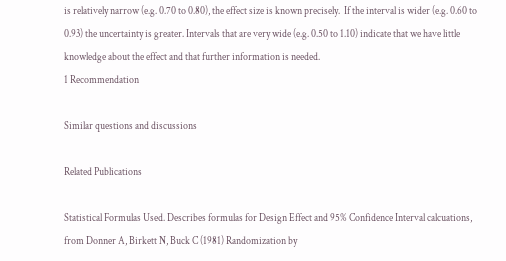is relatively narrow (e.g. 0.70 to 0.80), the effect size is known precisely.  If the interval is wider (e.g. 0.60 to 0.93) the uncertainty is greater. Intervals that are very wide (e.g. 0.50 to 1.10) indicate that we have little knowledge about the effect and that further information is needed.
1 Recommendation

Similar questions and discussions

Related Publications

Statistical Formulas Used. Describes formulas for Design Effect and 95% Confidence Interval calcuations, from Donner A, Birkett N, Buck C (1981) Randomization by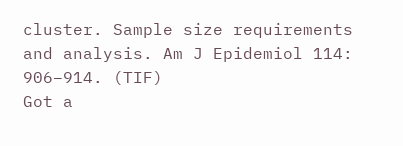cluster. Sample size requirements and analysis. Am J Epidemiol 114: 906–914. (TIF)
Got a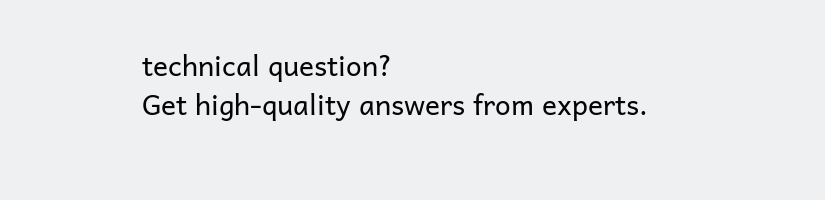technical question?
Get high-quality answers from experts.